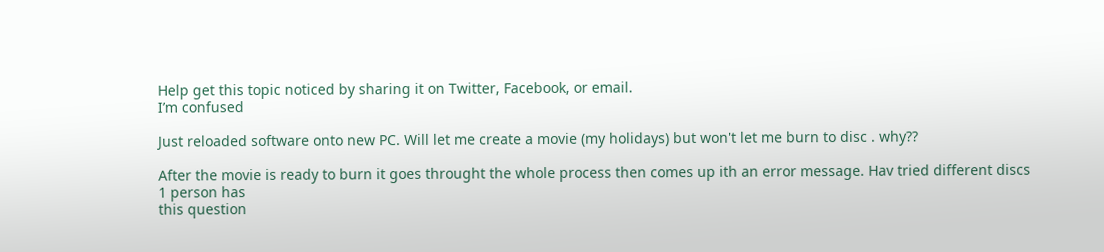Help get this topic noticed by sharing it on Twitter, Facebook, or email.
I’m confused

Just reloaded software onto new PC. Will let me create a movie (my holidays) but won't let me burn to disc . why??

After the movie is ready to burn it goes throught the whole process then comes up ith an error message. Hav tried different discs
1 person has
this question